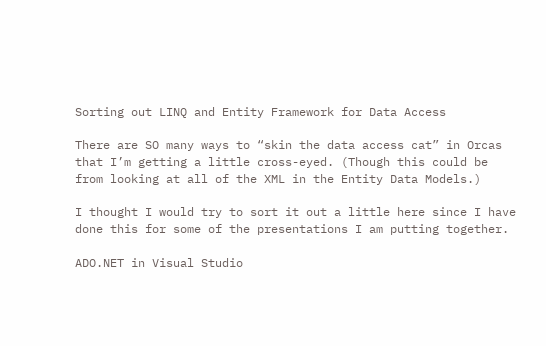Sorting out LINQ and Entity Framework for Data Access

There are SO many ways to “skin the data access cat” in Orcas that I’m getting a little cross-eyed. (Though this could be from looking at all of the XML in the Entity Data Models.)

I thought I would try to sort it out a little here since I have done this for some of the presentations I am putting together.

ADO.NET in Visual Studio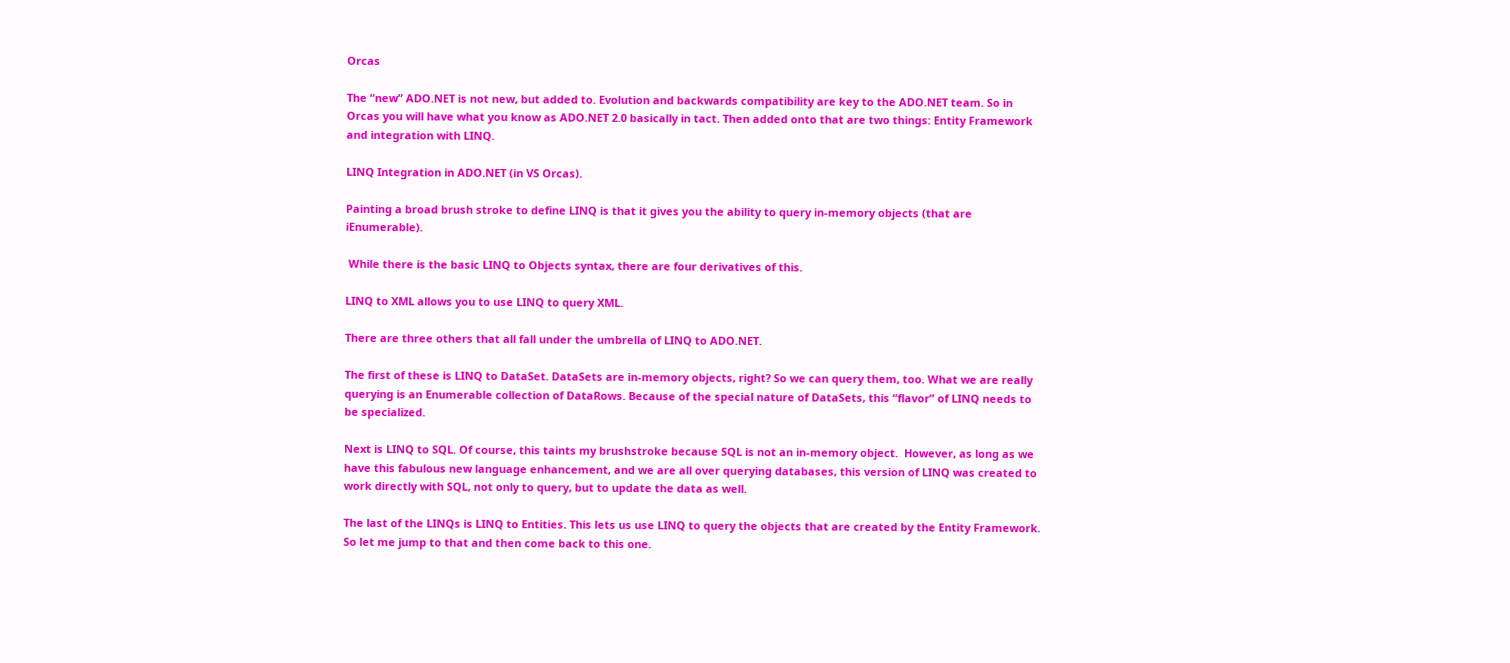Orcas

The “new” ADO.NET is not new, but added to. Evolution and backwards compatibility are key to the ADO.NET team. So in Orcas you will have what you know as ADO.NET 2.0 basically in tact. Then added onto that are two things: Entity Framework and integration with LINQ.

LINQ Integration in ADO.NET (in VS Orcas).

Painting a broad brush stroke to define LINQ is that it gives you the ability to query in-memory objects (that are iEnumerable).

 While there is the basic LINQ to Objects syntax, there are four derivatives of this.

LINQ to XML allows you to use LINQ to query XML.

There are three others that all fall under the umbrella of LINQ to ADO.NET.

The first of these is LINQ to DataSet. DataSets are in-memory objects, right? So we can query them, too. What we are really querying is an Enumerable collection of DataRows. Because of the special nature of DataSets, this “flavor” of LINQ needs to be specialized.

Next is LINQ to SQL. Of course, this taints my brushstroke because SQL is not an in-memory object.  However, as long as we have this fabulous new language enhancement, and we are all over querying databases, this version of LINQ was created to work directly with SQL, not only to query, but to update the data as well.

The last of the LINQs is LINQ to Entities. This lets us use LINQ to query the objects that are created by the Entity Framework. So let me jump to that and then come back to this one.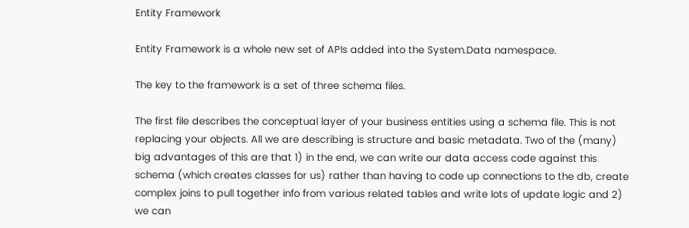Entity Framework

Entity Framework is a whole new set of APIs added into the System.Data namespace.

The key to the framework is a set of three schema files.

The first file describes the conceptual layer of your business entities using a schema file. This is not replacing your objects. All we are describing is structure and basic metadata. Two of the (many) big advantages of this are that 1) in the end, we can write our data access code against this schema (which creates classes for us) rather than having to code up connections to the db, create complex joins to pull together info from various related tables and write lots of update logic and 2) we can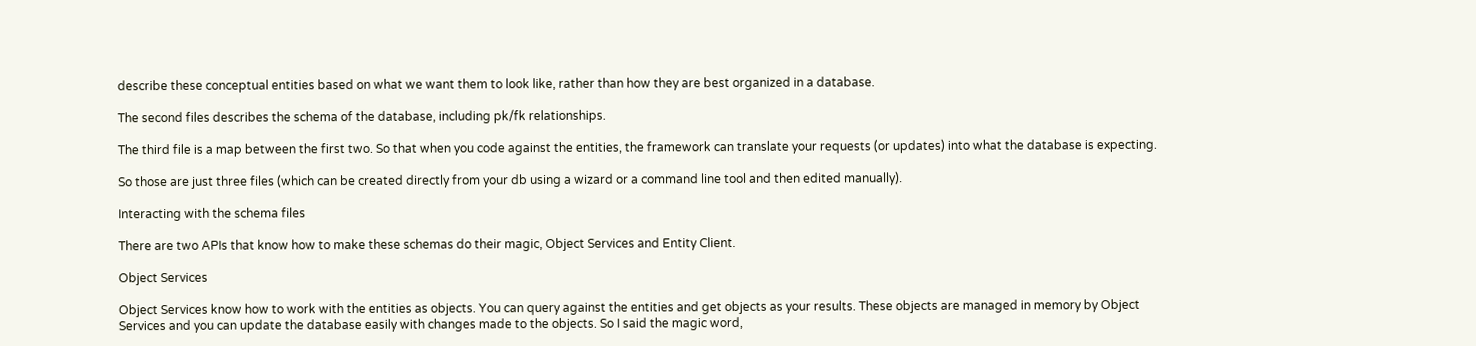describe these conceptual entities based on what we want them to look like, rather than how they are best organized in a database.

The second files describes the schema of the database, including pk/fk relationships.

The third file is a map between the first two. So that when you code against the entities, the framework can translate your requests (or updates) into what the database is expecting.

So those are just three files (which can be created directly from your db using a wizard or a command line tool and then edited manually).

Interacting with the schema files

There are two APIs that know how to make these schemas do their magic, Object Services and Entity Client.

Object Services

Object Services know how to work with the entities as objects. You can query against the entities and get objects as your results. These objects are managed in memory by Object Services and you can update the database easily with changes made to the objects. So I said the magic word,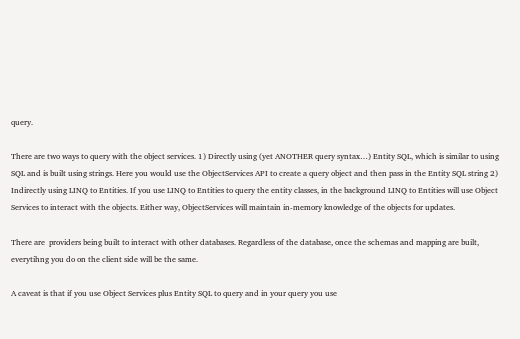query.

There are two ways to query with the object services. 1) Directly using (yet ANOTHER query syntax…) Entity SQL, which is similar to using SQL and is built using strings. Here you would use the ObjectServices API to create a query object and then pass in the Entity SQL string 2) Indirectly using LINQ to Entities. If you use LINQ to Entities to query the entity classes, in the background LINQ to Entities will use Object Services to interact with the objects. Either way, ObjectServices will maintain in-memory knowledge of the objects for updates.

There are  providers being built to interact with other databases. Regardless of the database, once the schemas and mapping are built, everytihng you do on the client side will be the same.

A caveat is that if you use Object Services plus Entity SQL to query and in your query you use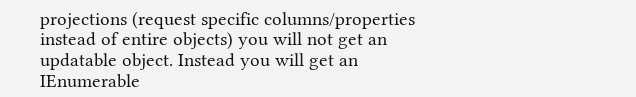projections (request specific columns/properties instead of entire objects) you will not get an updatable object. Instead you will get an IEnumerable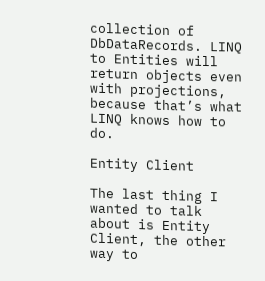collection of DbDataRecords. LINQ to Entities will return objects even with projections, because that’s what LINQ knows how to do.

Entity Client

The last thing I wanted to talk about is Entity Client, the other way to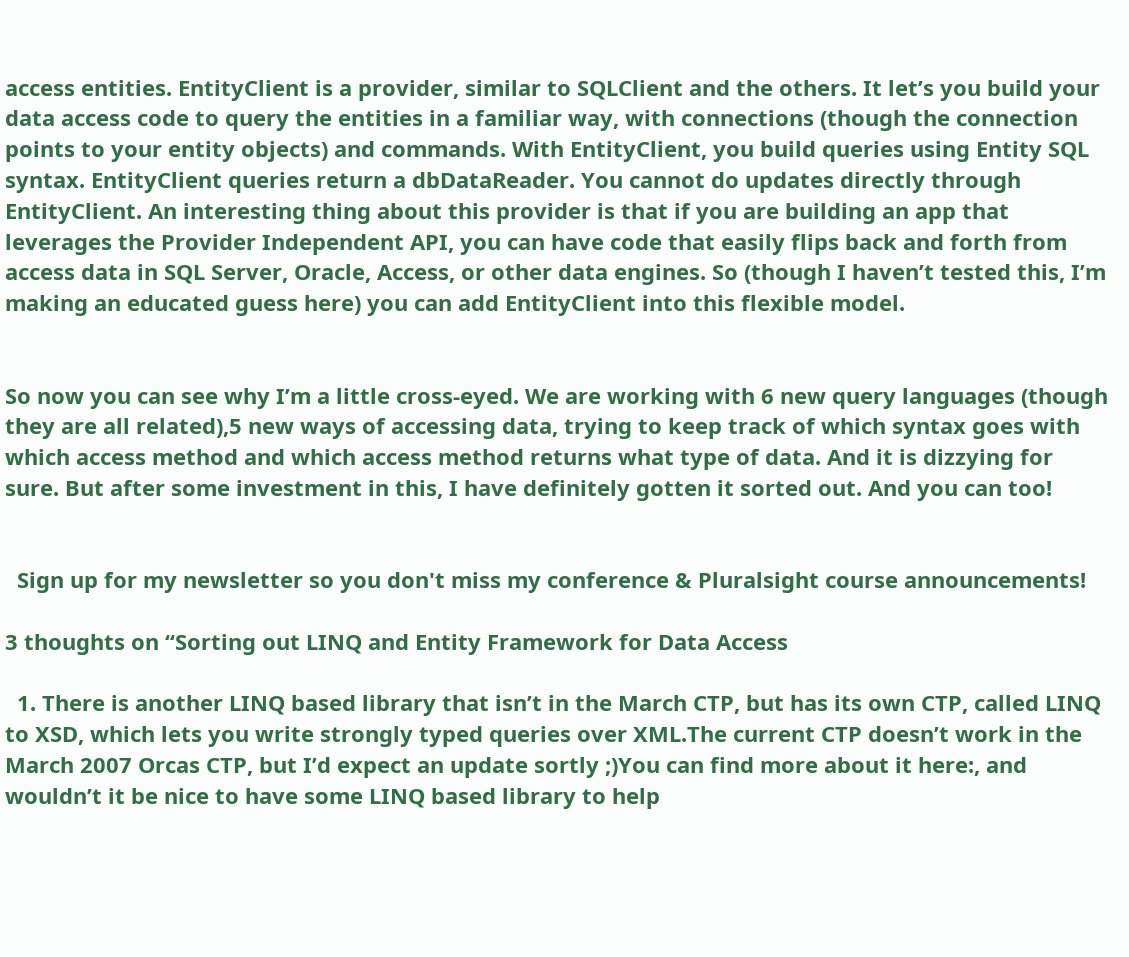access entities. EntityClient is a provider, similar to SQLClient and the others. It let’s you build your data access code to query the entities in a familiar way, with connections (though the connection points to your entity objects) and commands. With EntityClient, you build queries using Entity SQL syntax. EntityClient queries return a dbDataReader. You cannot do updates directly through EntityClient. An interesting thing about this provider is that if you are building an app that leverages the Provider Independent API, you can have code that easily flips back and forth from access data in SQL Server, Oracle, Access, or other data engines. So (though I haven’t tested this, I’m making an educated guess here) you can add EntityClient into this flexible model.


So now you can see why I’m a little cross-eyed. We are working with 6 new query languages (though they are all related),5 new ways of accessing data, trying to keep track of which syntax goes with which access method and which access method returns what type of data. And it is dizzying for sure. But after some investment in this, I have definitely gotten it sorted out. And you can too!


  Sign up for my newsletter so you don't miss my conference & Pluralsight course announcements!

3 thoughts on “Sorting out LINQ and Entity Framework for Data Access

  1. There is another LINQ based library that isn’t in the March CTP, but has its own CTP, called LINQ to XSD, which lets you write strongly typed queries over XML.The current CTP doesn’t work in the March 2007 Orcas CTP, but I’d expect an update sortly ;)You can find more about it here:, and wouldn’t it be nice to have some LINQ based library to help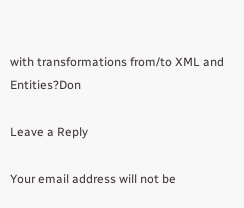with transformations from/to XML and Entities?Don

Leave a Reply

Your email address will not be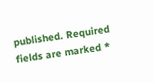published. Required fields are marked *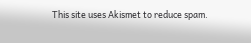This site uses Akismet to reduce spam.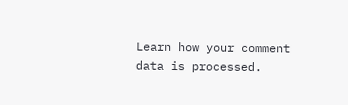Learn how your comment data is processed.